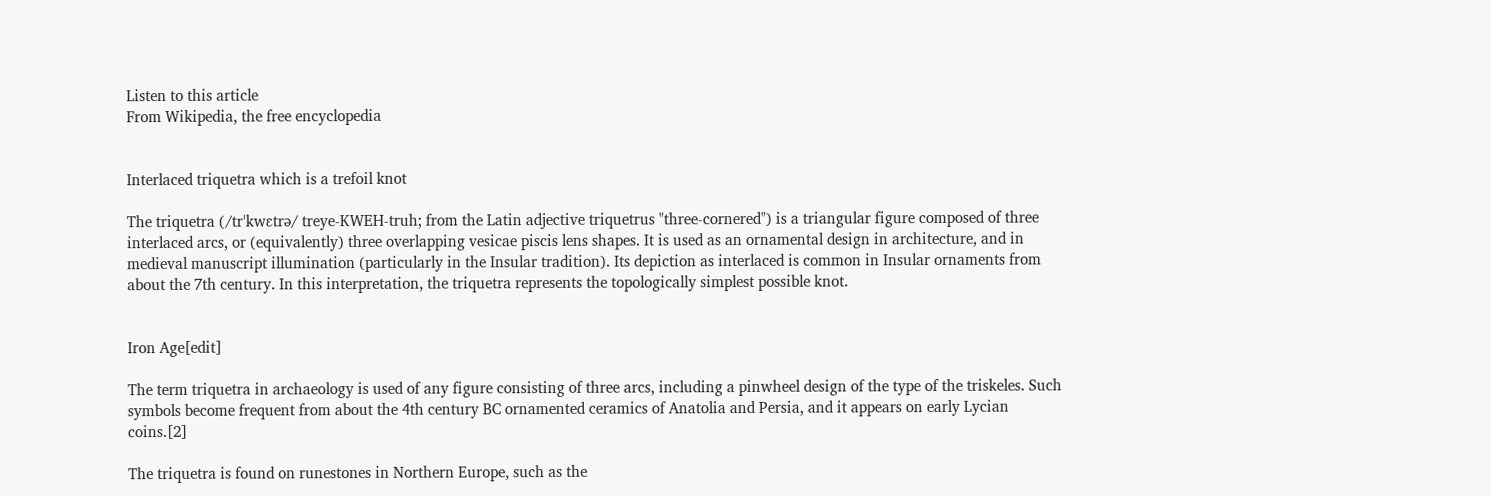Listen to this article
From Wikipedia, the free encyclopedia


Interlaced triquetra which is a trefoil knot

The triquetra (/trˈkwɛtrə/ treye-KWEH-truh; from the Latin adjective triquetrus "three-cornered") is a triangular figure composed of three interlaced arcs, or (equivalently) three overlapping vesicae piscis lens shapes. It is used as an ornamental design in architecture, and in medieval manuscript illumination (particularly in the Insular tradition). Its depiction as interlaced is common in Insular ornaments from about the 7th century. In this interpretation, the triquetra represents the topologically simplest possible knot.


Iron Age[edit]

The term triquetra in archaeology is used of any figure consisting of three arcs, including a pinwheel design of the type of the triskeles. Such symbols become frequent from about the 4th century BC ornamented ceramics of Anatolia and Persia, and it appears on early Lycian coins.[2]

The triquetra is found on runestones in Northern Europe, such as the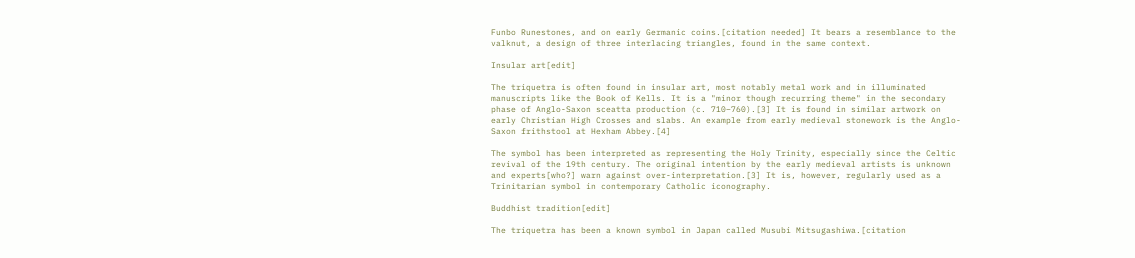Funbo Runestones, and on early Germanic coins.[citation needed] It bears a resemblance to the valknut, a design of three interlacing triangles, found in the same context.

Insular art[edit]

The triquetra is often found in insular art, most notably metal work and in illuminated manuscripts like the Book of Kells. It is a "minor though recurring theme" in the secondary phase of Anglo-Saxon sceatta production (c. 710–760).[3] It is found in similar artwork on early Christian High Crosses and slabs. An example from early medieval stonework is the Anglo-Saxon frithstool at Hexham Abbey.[4]

The symbol has been interpreted as representing the Holy Trinity, especially since the Celtic revival of the 19th century. The original intention by the early medieval artists is unknown and experts[who?] warn against over-interpretation.[3] It is, however, regularly used as a Trinitarian symbol in contemporary Catholic iconography.

Buddhist tradition[edit]

The triquetra has been a known symbol in Japan called Musubi Mitsugashiwa.[citation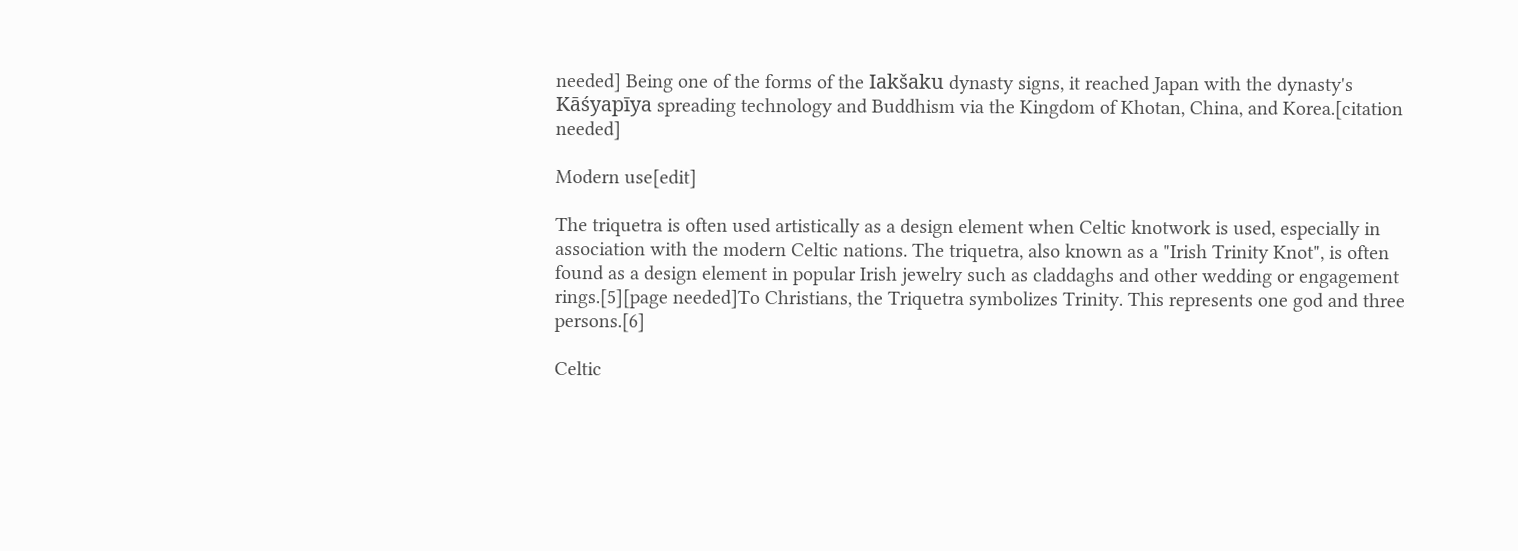needed] Being one of the forms of the Iakšaku dynasty signs, it reached Japan with the dynasty's Kāśyapīya spreading technology and Buddhism via the Kingdom of Khotan, China, and Korea.[citation needed]

Modern use[edit]

The triquetra is often used artistically as a design element when Celtic knotwork is used, especially in association with the modern Celtic nations. The triquetra, also known as a "Irish Trinity Knot", is often found as a design element in popular Irish jewelry such as claddaghs and other wedding or engagement rings.[5][page needed]To Christians, the Triquetra symbolizes Trinity. This represents one god and three persons.[6]

Celtic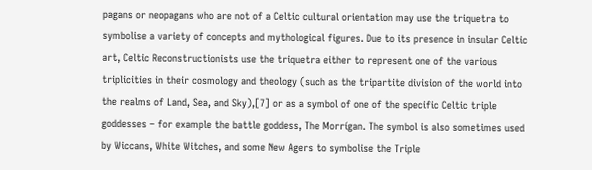pagans or neopagans who are not of a Celtic cultural orientation may use the triquetra to symbolise a variety of concepts and mythological figures. Due to its presence in insular Celtic art, Celtic Reconstructionists use the triquetra either to represent one of the various triplicities in their cosmology and theology (such as the tripartite division of the world into the realms of Land, Sea, and Sky),[7] or as a symbol of one of the specific Celtic triple goddesses – for example the battle goddess, The Morrígan. The symbol is also sometimes used by Wiccans, White Witches, and some New Agers to symbolise the Triple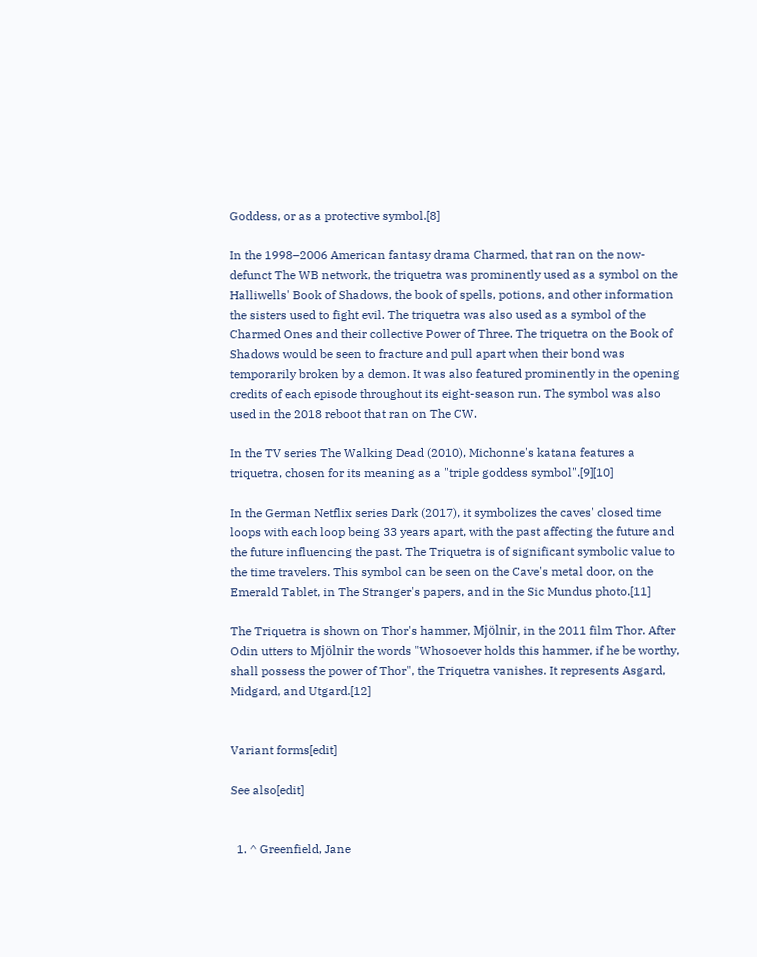Goddess, or as a protective symbol.[8]

In the 1998–2006 American fantasy drama Charmed, that ran on the now-defunct The WB network, the triquetra was prominently used as a symbol on the Halliwells' Book of Shadows, the book of spells, potions, and other information the sisters used to fight evil. The triquetra was also used as a symbol of the Charmed Ones and their collective Power of Three. The triquetra on the Book of Shadows would be seen to fracture and pull apart when their bond was temporarily broken by a demon. It was also featured prominently in the opening credits of each episode throughout its eight-season run. The symbol was also used in the 2018 reboot that ran on The CW.

In the TV series The Walking Dead (2010), Michonne's katana features a triquetra, chosen for its meaning as a "triple goddess symbol".[9][10]

In the German Netflix series Dark (2017), it symbolizes the caves' closed time loops with each loop being 33 years apart, with the past affecting the future and the future influencing the past. The Triquetra is of significant symbolic value to the time travelers. This symbol can be seen on the Cave's metal door, on the Emerald Tablet, in The Stranger's papers, and in the Sic Mundus photo.[11]

The Triquetra is shown on Thor's hammer, Mjölnir, in the 2011 film Thor. After Odin utters to Mjölnir the words "Whosoever holds this hammer, if he be worthy, shall possess the power of Thor", the Triquetra vanishes. It represents Asgard, Midgard, and Utgard.[12]


Variant forms[edit]

See also[edit]


  1. ^ Greenfield, Jane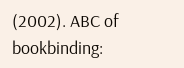(2002). ABC of bookbinding: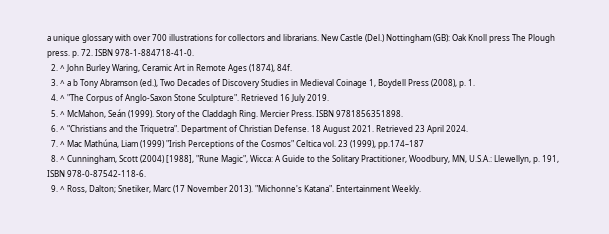a unique glossary with over 700 illustrations for collectors and librarians. New Castle (Del.) Nottingham (GB): Oak Knoll press The Plough press. p. 72. ISBN 978-1-884718-41-0.
  2. ^ John Burley Waring, Ceramic Art in Remote Ages (1874), 84f.
  3. ^ a b Tony Abramson (ed.), Two Decades of Discovery Studies in Medieval Coinage 1, Boydell Press (2008), p. 1.
  4. ^ "The Corpus of Anglo-Saxon Stone Sculpture". Retrieved 16 July 2019.
  5. ^ McMahon, Seán (1999). Story of the Claddagh Ring. Mercier Press. ISBN 9781856351898.
  6. ^ "Christians and the Triquetra". Department of Christian Defense. 18 August 2021. Retrieved 23 April 2024.
  7. ^ Mac Mathúna, Liam (1999) "Irish Perceptions of the Cosmos" Celtica vol. 23 (1999), pp.174–187
  8. ^ Cunningham, Scott (2004) [1988], "Rune Magic", Wicca: A Guide to the Solitary Practitioner, Woodbury, MN, U.S.A.: Llewellyn, p. 191, ISBN 978-0-87542-118-6.
  9. ^ Ross, Dalton; Snetiker, Marc (17 November 2013). "Michonne's Katana". Entertainment Weekly.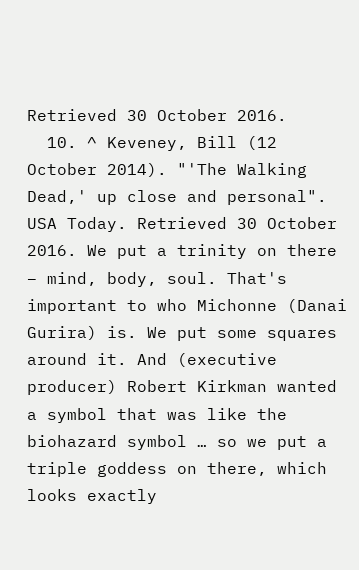Retrieved 30 October 2016.
  10. ^ Keveney, Bill (12 October 2014). "'The Walking Dead,' up close and personal". USA Today. Retrieved 30 October 2016. We put a trinity on there – mind, body, soul. That's important to who Michonne (Danai Gurira) is. We put some squares around it. And (executive producer) Robert Kirkman wanted a symbol that was like the biohazard symbol … so we put a triple goddess on there, which looks exactly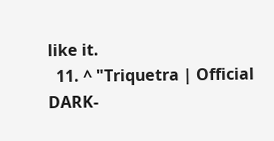like it.
  11. ^ "Triquetra | Official DARK-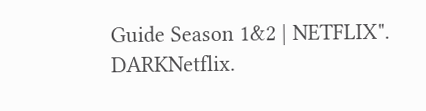Guide Season 1&2 | NETFLIX". DARKNetflix.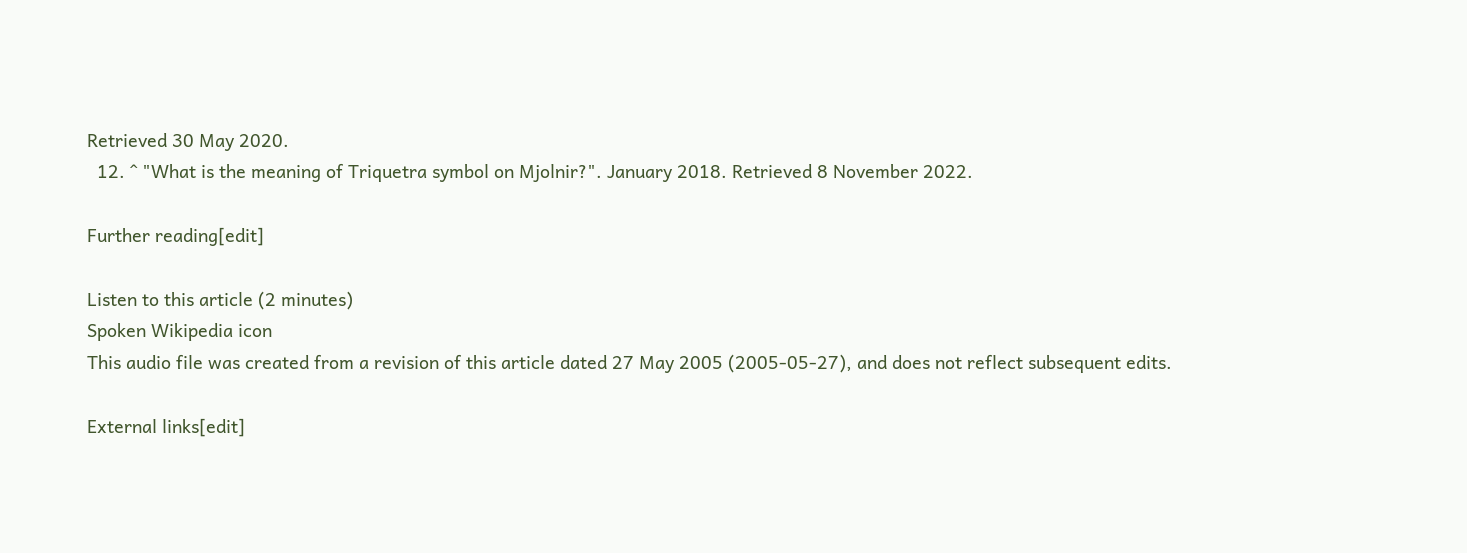Retrieved 30 May 2020.
  12. ^ "What is the meaning of Triquetra symbol on Mjolnir?". January 2018. Retrieved 8 November 2022.

Further reading[edit]

Listen to this article (2 minutes)
Spoken Wikipedia icon
This audio file was created from a revision of this article dated 27 May 2005 (2005-05-27), and does not reflect subsequent edits.

External links[edit]